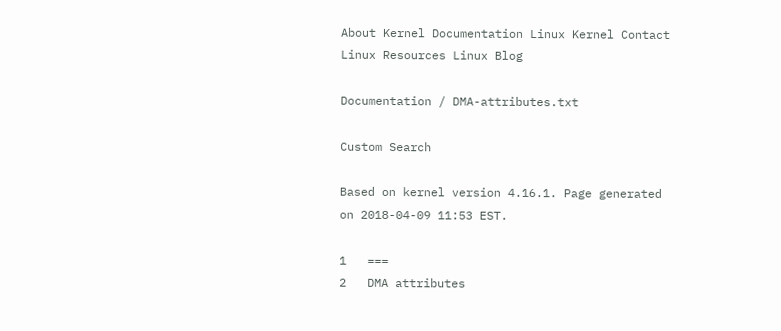About Kernel Documentation Linux Kernel Contact Linux Resources Linux Blog

Documentation / DMA-attributes.txt

Custom Search

Based on kernel version 4.16.1. Page generated on 2018-04-09 11:53 EST.

1   ===
2   DMA attributes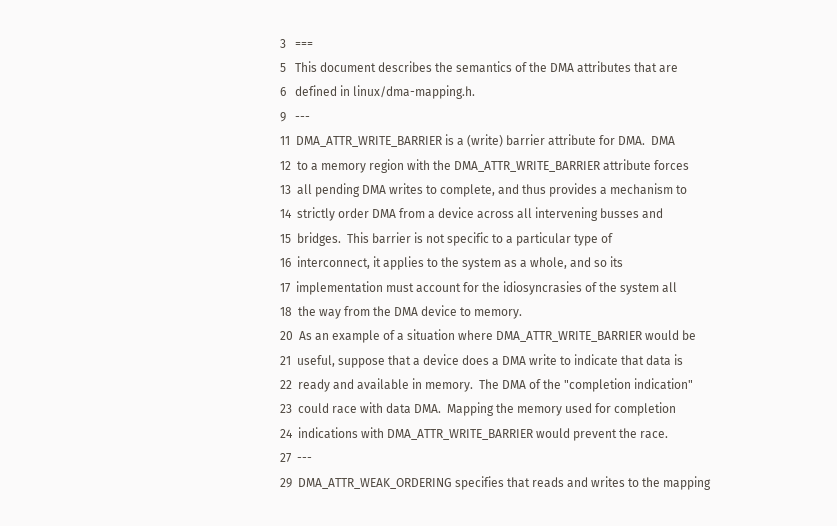3   ===
5   This document describes the semantics of the DMA attributes that are
6   defined in linux/dma-mapping.h.
9   ---
11  DMA_ATTR_WRITE_BARRIER is a (write) barrier attribute for DMA.  DMA
12  to a memory region with the DMA_ATTR_WRITE_BARRIER attribute forces
13  all pending DMA writes to complete, and thus provides a mechanism to
14  strictly order DMA from a device across all intervening busses and
15  bridges.  This barrier is not specific to a particular type of
16  interconnect, it applies to the system as a whole, and so its
17  implementation must account for the idiosyncrasies of the system all
18  the way from the DMA device to memory.
20  As an example of a situation where DMA_ATTR_WRITE_BARRIER would be
21  useful, suppose that a device does a DMA write to indicate that data is
22  ready and available in memory.  The DMA of the "completion indication"
23  could race with data DMA.  Mapping the memory used for completion
24  indications with DMA_ATTR_WRITE_BARRIER would prevent the race.
27  ---
29  DMA_ATTR_WEAK_ORDERING specifies that reads and writes to the mapping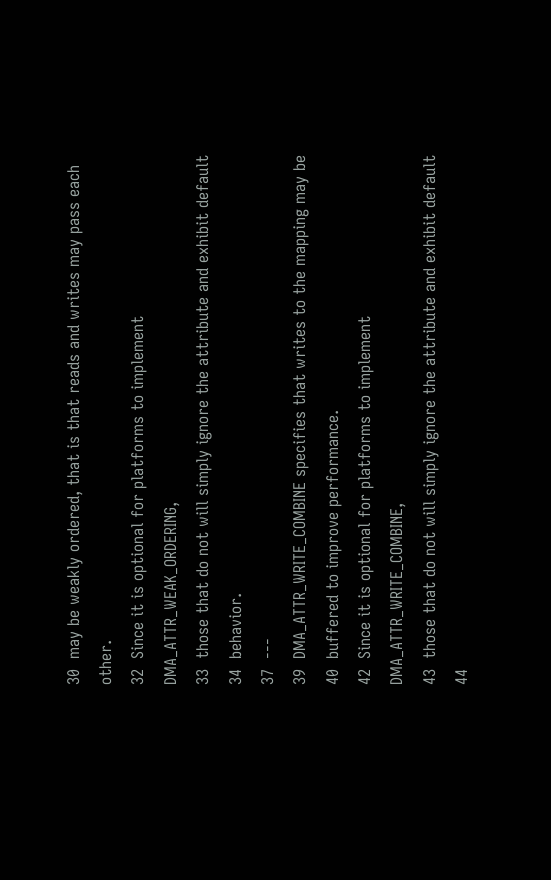30  may be weakly ordered, that is that reads and writes may pass each other.
32  Since it is optional for platforms to implement DMA_ATTR_WEAK_ORDERING,
33  those that do not will simply ignore the attribute and exhibit default
34  behavior.
37  ---
39  DMA_ATTR_WRITE_COMBINE specifies that writes to the mapping may be
40  buffered to improve performance.
42  Since it is optional for platforms to implement DMA_ATTR_WRITE_COMBINE,
43  those that do not will simply ignore the attribute and exhibit default
44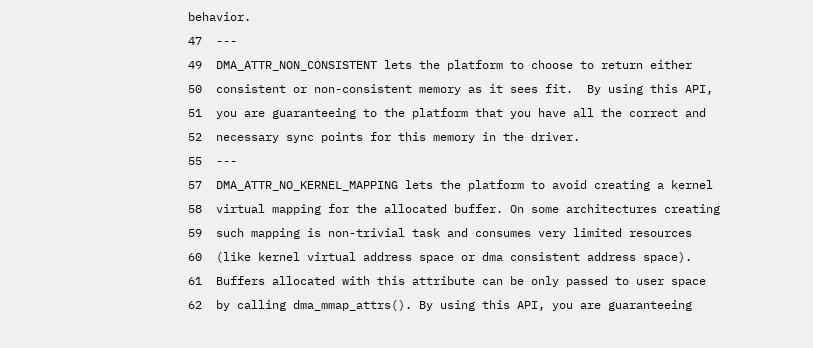behavior.
47  ---
49  DMA_ATTR_NON_CONSISTENT lets the platform to choose to return either
50  consistent or non-consistent memory as it sees fit.  By using this API,
51  you are guaranteeing to the platform that you have all the correct and
52  necessary sync points for this memory in the driver.
55  ---
57  DMA_ATTR_NO_KERNEL_MAPPING lets the platform to avoid creating a kernel
58  virtual mapping for the allocated buffer. On some architectures creating
59  such mapping is non-trivial task and consumes very limited resources
60  (like kernel virtual address space or dma consistent address space).
61  Buffers allocated with this attribute can be only passed to user space
62  by calling dma_mmap_attrs(). By using this API, you are guaranteeing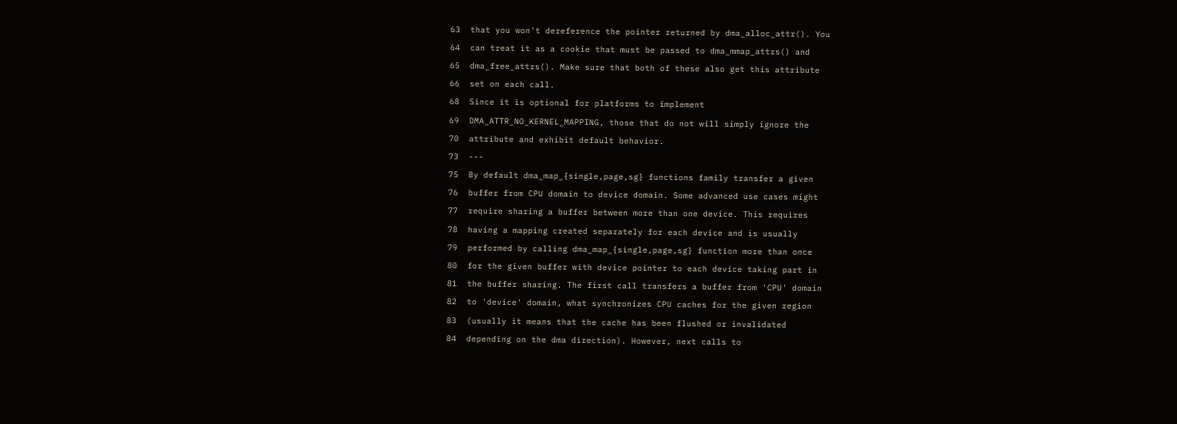63  that you won't dereference the pointer returned by dma_alloc_attr(). You
64  can treat it as a cookie that must be passed to dma_mmap_attrs() and
65  dma_free_attrs(). Make sure that both of these also get this attribute
66  set on each call.
68  Since it is optional for platforms to implement
69  DMA_ATTR_NO_KERNEL_MAPPING, those that do not will simply ignore the
70  attribute and exhibit default behavior.
73  ---
75  By default dma_map_{single,page,sg} functions family transfer a given
76  buffer from CPU domain to device domain. Some advanced use cases might
77  require sharing a buffer between more than one device. This requires
78  having a mapping created separately for each device and is usually
79  performed by calling dma_map_{single,page,sg} function more than once
80  for the given buffer with device pointer to each device taking part in
81  the buffer sharing. The first call transfers a buffer from 'CPU' domain
82  to 'device' domain, what synchronizes CPU caches for the given region
83  (usually it means that the cache has been flushed or invalidated
84  depending on the dma direction). However, next calls to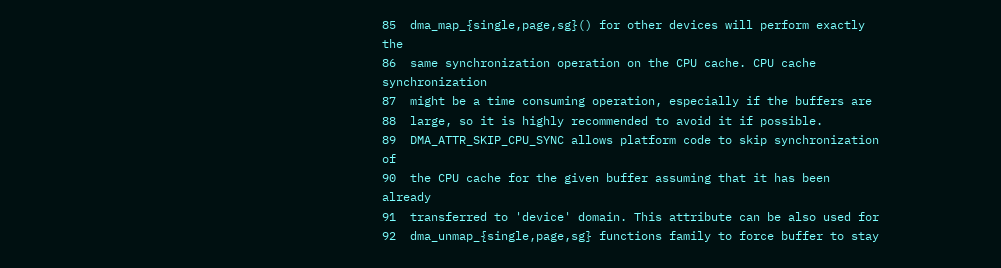85  dma_map_{single,page,sg}() for other devices will perform exactly the
86  same synchronization operation on the CPU cache. CPU cache synchronization
87  might be a time consuming operation, especially if the buffers are
88  large, so it is highly recommended to avoid it if possible.
89  DMA_ATTR_SKIP_CPU_SYNC allows platform code to skip synchronization of
90  the CPU cache for the given buffer assuming that it has been already
91  transferred to 'device' domain. This attribute can be also used for
92  dma_unmap_{single,page,sg} functions family to force buffer to stay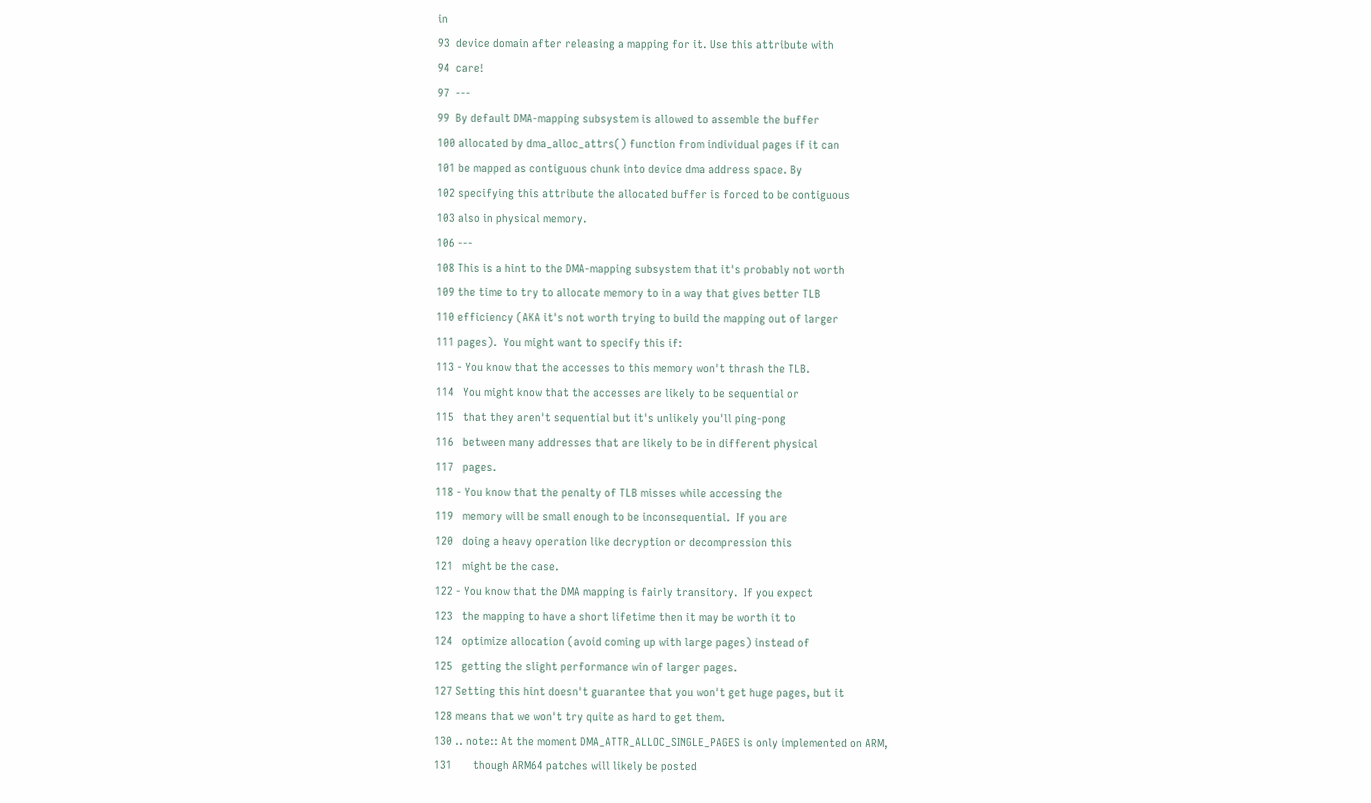in
93  device domain after releasing a mapping for it. Use this attribute with
94  care!
97  ---
99  By default DMA-mapping subsystem is allowed to assemble the buffer
100 allocated by dma_alloc_attrs() function from individual pages if it can
101 be mapped as contiguous chunk into device dma address space. By
102 specifying this attribute the allocated buffer is forced to be contiguous
103 also in physical memory.
106 ---
108 This is a hint to the DMA-mapping subsystem that it's probably not worth
109 the time to try to allocate memory to in a way that gives better TLB
110 efficiency (AKA it's not worth trying to build the mapping out of larger
111 pages).  You might want to specify this if:
113 - You know that the accesses to this memory won't thrash the TLB.
114   You might know that the accesses are likely to be sequential or
115   that they aren't sequential but it's unlikely you'll ping-pong
116   between many addresses that are likely to be in different physical
117   pages.
118 - You know that the penalty of TLB misses while accessing the
119   memory will be small enough to be inconsequential.  If you are
120   doing a heavy operation like decryption or decompression this
121   might be the case.
122 - You know that the DMA mapping is fairly transitory.  If you expect
123   the mapping to have a short lifetime then it may be worth it to
124   optimize allocation (avoid coming up with large pages) instead of
125   getting the slight performance win of larger pages.
127 Setting this hint doesn't guarantee that you won't get huge pages, but it
128 means that we won't try quite as hard to get them.
130 .. note:: At the moment DMA_ATTR_ALLOC_SINGLE_PAGES is only implemented on ARM,
131       though ARM64 patches will likely be posted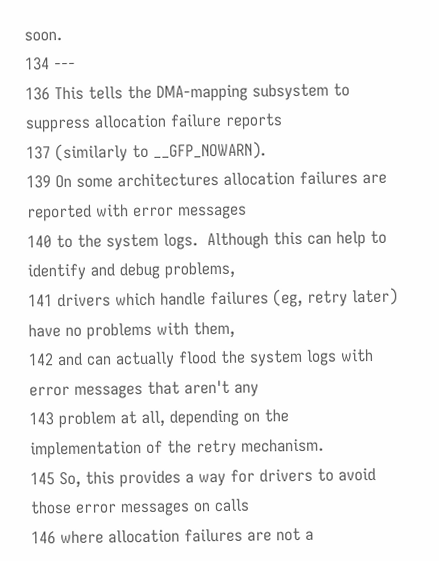soon.
134 ---
136 This tells the DMA-mapping subsystem to suppress allocation failure reports
137 (similarly to __GFP_NOWARN).
139 On some architectures allocation failures are reported with error messages
140 to the system logs.  Although this can help to identify and debug problems,
141 drivers which handle failures (eg, retry later) have no problems with them,
142 and can actually flood the system logs with error messages that aren't any
143 problem at all, depending on the implementation of the retry mechanism.
145 So, this provides a way for drivers to avoid those error messages on calls
146 where allocation failures are not a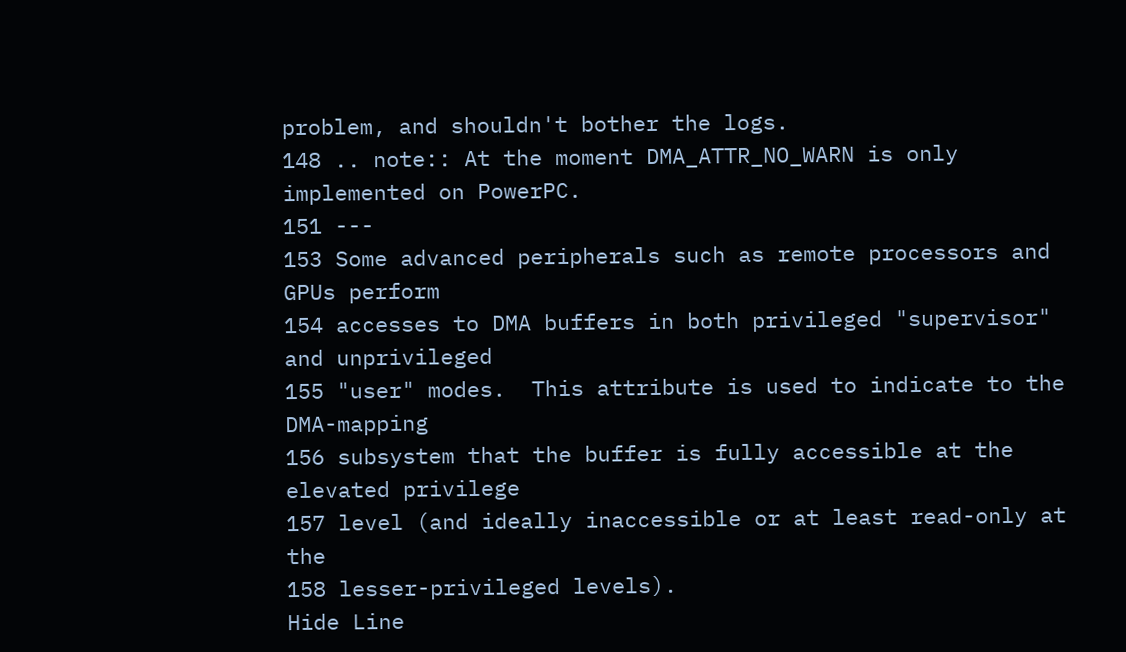problem, and shouldn't bother the logs.
148 .. note:: At the moment DMA_ATTR_NO_WARN is only implemented on PowerPC.
151 ---
153 Some advanced peripherals such as remote processors and GPUs perform
154 accesses to DMA buffers in both privileged "supervisor" and unprivileged
155 "user" modes.  This attribute is used to indicate to the DMA-mapping
156 subsystem that the buffer is fully accessible at the elevated privilege
157 level (and ideally inaccessible or at least read-only at the
158 lesser-privileged levels).
Hide Line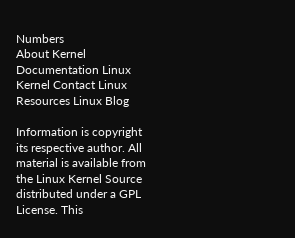Numbers
About Kernel Documentation Linux Kernel Contact Linux Resources Linux Blog

Information is copyright its respective author. All material is available from the Linux Kernel Source distributed under a GPL License. This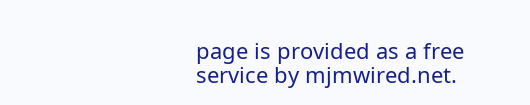page is provided as a free service by mjmwired.net.